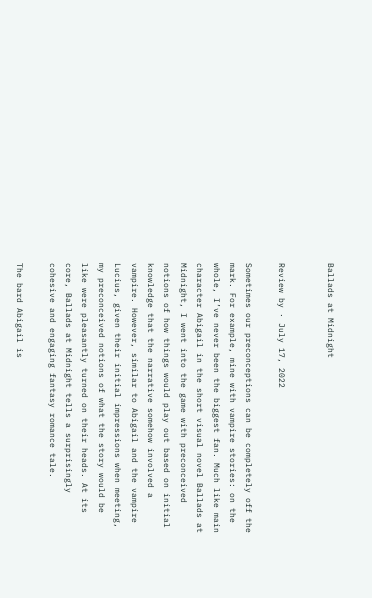Ballads at Midnight


Review by · July 17, 2022

Sometimes our preconceptions can be completely off the mark. For example, mine with vampire stories: on the whole, I’ve never been the biggest fan. Much like main character Abigail in the short visual novel Ballads at Midnight, I went into the game with preconceived notions of how things would play out based on initial knowledge that the narrative somehow involved a vampire. However, similar to Abigail and the vampire Lucius, given their initial impressions when meeting, my preconceived notions of what the story would be like were pleasantly turned on their heads. At its core, Ballads at Midnight tells a surprisingly cohesive and engaging fantasy romance tale.

The bard Abigail is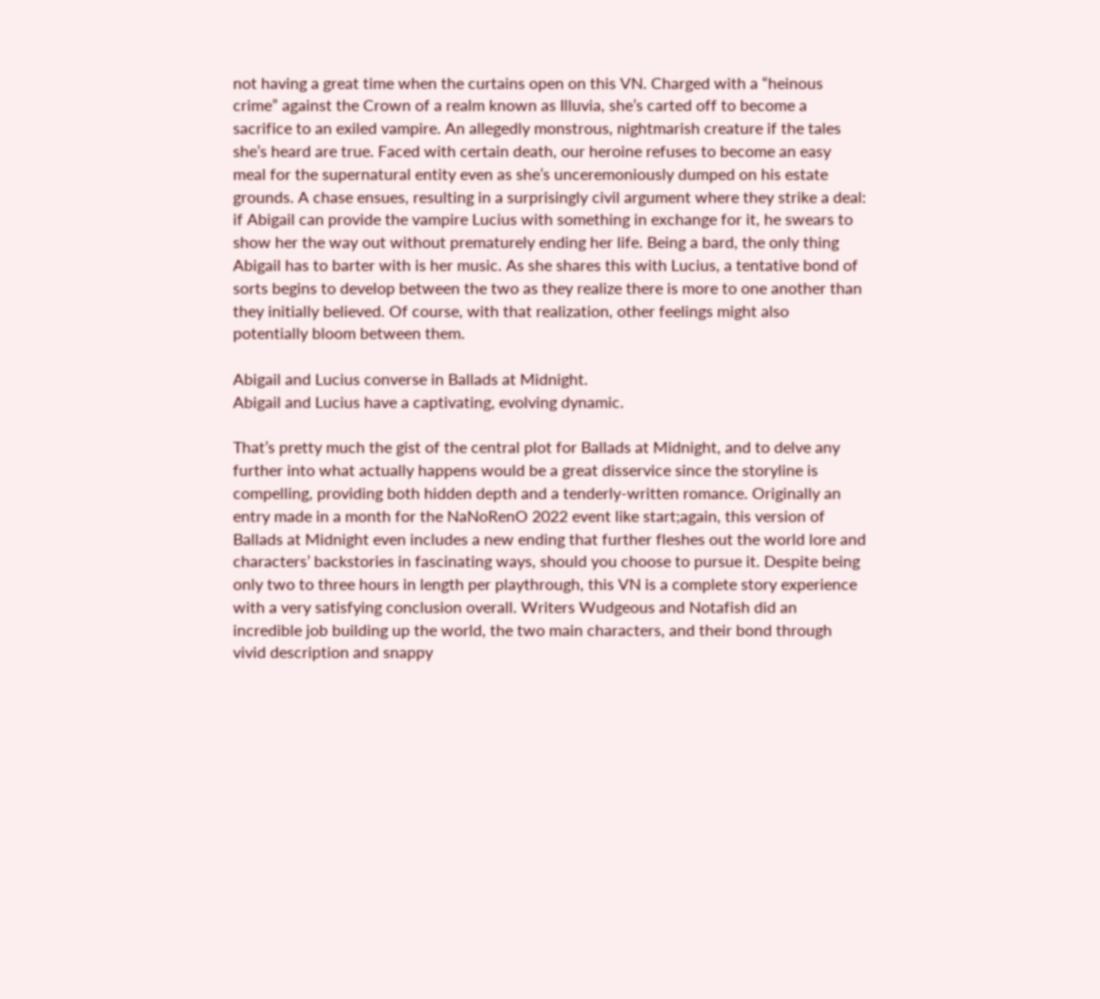not having a great time when the curtains open on this VN. Charged with a “heinous crime” against the Crown of a realm known as Illuvia, she’s carted off to become a sacrifice to an exiled vampire. An allegedly monstrous, nightmarish creature if the tales she’s heard are true. Faced with certain death, our heroine refuses to become an easy meal for the supernatural entity even as she’s unceremoniously dumped on his estate grounds. A chase ensues, resulting in a surprisingly civil argument where they strike a deal: if Abigail can provide the vampire Lucius with something in exchange for it, he swears to show her the way out without prematurely ending her life. Being a bard, the only thing Abigail has to barter with is her music. As she shares this with Lucius, a tentative bond of sorts begins to develop between the two as they realize there is more to one another than they initially believed. Of course, with that realization, other feelings might also potentially bloom between them.

Abigail and Lucius converse in Ballads at Midnight.
Abigail and Lucius have a captivating, evolving dynamic.

That’s pretty much the gist of the central plot for Ballads at Midnight, and to delve any further into what actually happens would be a great disservice since the storyline is compelling, providing both hidden depth and a tenderly-written romance. Originally an entry made in a month for the NaNoRenO 2022 event like start;again, this version of Ballads at Midnight even includes a new ending that further fleshes out the world lore and characters’ backstories in fascinating ways, should you choose to pursue it. Despite being only two to three hours in length per playthrough, this VN is a complete story experience with a very satisfying conclusion overall. Writers Wudgeous and Notafish did an incredible job building up the world, the two main characters, and their bond through vivid description and snappy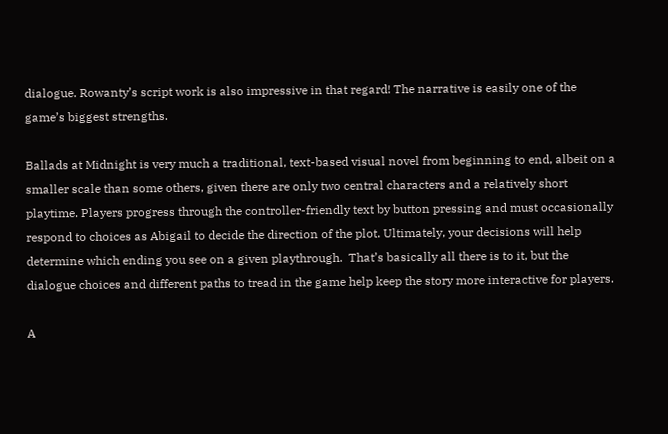dialogue. Rowanty’s script work is also impressive in that regard! The narrative is easily one of the game’s biggest strengths.

Ballads at Midnight is very much a traditional, text-based visual novel from beginning to end, albeit on a smaller scale than some others, given there are only two central characters and a relatively short playtime. Players progress through the controller-friendly text by button pressing and must occasionally respond to choices as Abigail to decide the direction of the plot. Ultimately, your decisions will help determine which ending you see on a given playthrough.  That’s basically all there is to it, but the dialogue choices and different paths to tread in the game help keep the story more interactive for players.

A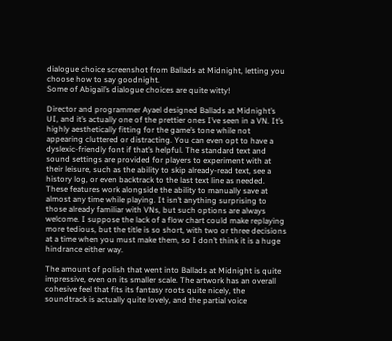dialogue choice screenshot from Ballads at Midnight, letting you choose how to say goodnight.
Some of Abigail’s dialogue choices are quite witty!

Director and programmer Ayael designed Ballads at Midnight’s UI, and it’s actually one of the prettier ones I’ve seen in a VN. It’s highly aesthetically fitting for the game’s tone while not appearing cluttered or distracting. You can even opt to have a dyslexic-friendly font if that’s helpful. The standard text and sound settings are provided for players to experiment with at their leisure, such as the ability to skip already-read text, see a history log, or even backtrack to the last text line as needed. These features work alongside the ability to manually save at almost any time while playing. It isn’t anything surprising to those already familiar with VNs, but such options are always welcome. I suppose the lack of a flow chart could make replaying more tedious, but the title is so short, with two or three decisions at a time when you must make them, so I don’t think it is a huge hindrance either way.

The amount of polish that went into Ballads at Midnight is quite impressive, even on its smaller scale. The artwork has an overall cohesive feel that fits its fantasy roots quite nicely, the soundtrack is actually quite lovely, and the partial voice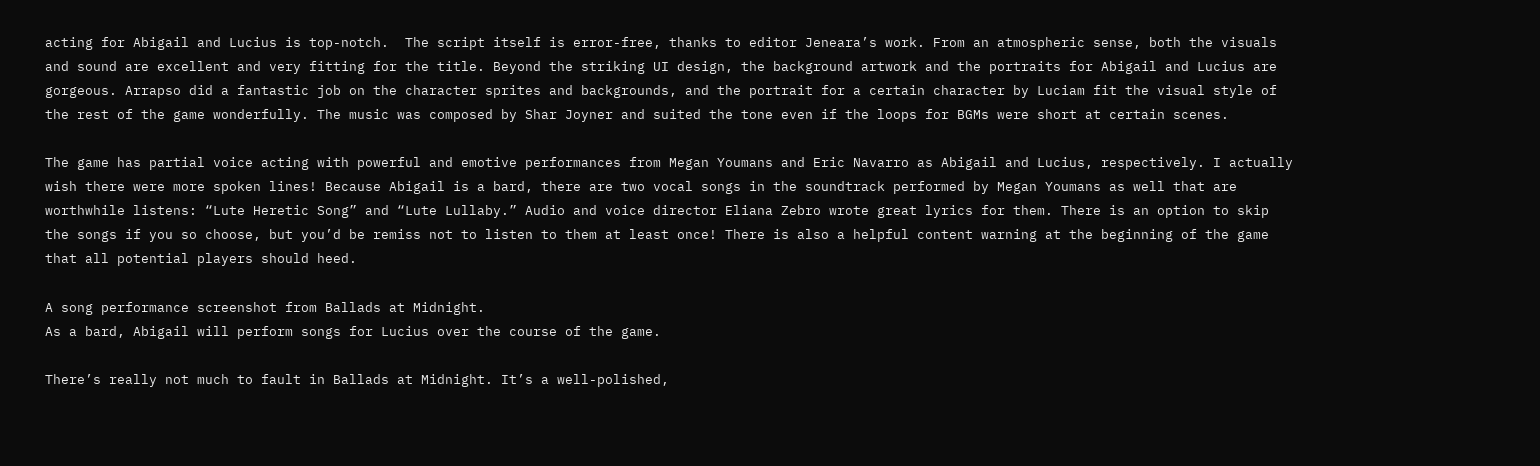acting for Abigail and Lucius is top-notch.  The script itself is error-free, thanks to editor Jeneara’s work. From an atmospheric sense, both the visuals and sound are excellent and very fitting for the title. Beyond the striking UI design, the background artwork and the portraits for Abigail and Lucius are gorgeous. Arrapso did a fantastic job on the character sprites and backgrounds, and the portrait for a certain character by Luciam fit the visual style of the rest of the game wonderfully. The music was composed by Shar Joyner and suited the tone even if the loops for BGMs were short at certain scenes.

The game has partial voice acting with powerful and emotive performances from Megan Youmans and Eric Navarro as Abigail and Lucius, respectively. I actually wish there were more spoken lines! Because Abigail is a bard, there are two vocal songs in the soundtrack performed by Megan Youmans as well that are worthwhile listens: “Lute Heretic Song” and “Lute Lullaby.” Audio and voice director Eliana Zebro wrote great lyrics for them. There is an option to skip the songs if you so choose, but you’d be remiss not to listen to them at least once! There is also a helpful content warning at the beginning of the game that all potential players should heed.

A song performance screenshot from Ballads at Midnight.
As a bard, Abigail will perform songs for Lucius over the course of the game.

There’s really not much to fault in Ballads at Midnight. It’s a well-polished,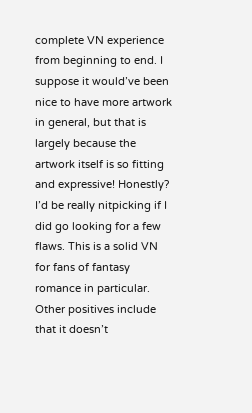complete VN experience from beginning to end. I suppose it would’ve been nice to have more artwork in general, but that is largely because the artwork itself is so fitting and expressive! Honestly? I’d be really nitpicking if I did go looking for a few flaws. This is a solid VN for fans of fantasy romance in particular. Other positives include that it doesn’t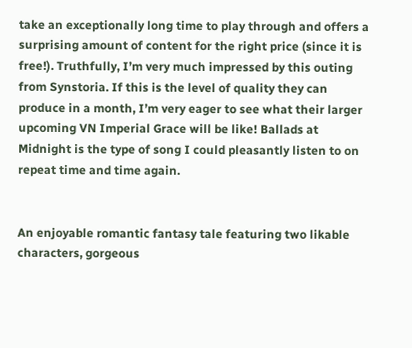take an exceptionally long time to play through and offers a surprising amount of content for the right price (since it is free!). Truthfully, I’m very much impressed by this outing from Synstoria. If this is the level of quality they can produce in a month, I’m very eager to see what their larger upcoming VN Imperial Grace will be like! Ballads at Midnight is the type of song I could pleasantly listen to on repeat time and time again.


An enjoyable romantic fantasy tale featuring two likable characters, gorgeous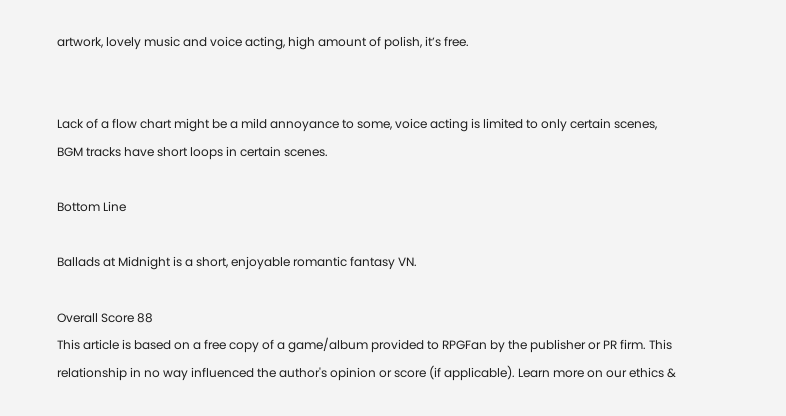artwork, lovely music and voice acting, high amount of polish, it’s free.


Lack of a flow chart might be a mild annoyance to some, voice acting is limited to only certain scenes, BGM tracks have short loops in certain scenes.

Bottom Line

Ballads at Midnight is a short, enjoyable romantic fantasy VN.

Overall Score 88
This article is based on a free copy of a game/album provided to RPGFan by the publisher or PR firm. This relationship in no way influenced the author's opinion or score (if applicable). Learn more on our ethics &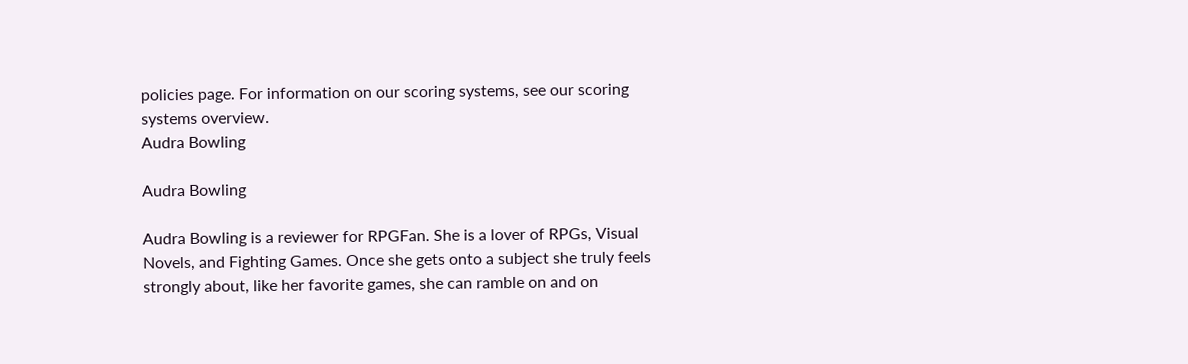policies page. For information on our scoring systems, see our scoring systems overview.
Audra Bowling

Audra Bowling

Audra Bowling is a reviewer for RPGFan. She is a lover of RPGs, Visual Novels, and Fighting Games. Once she gets onto a subject she truly feels strongly about, like her favorite games, she can ramble on and on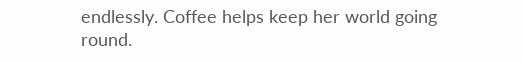endlessly. Coffee helps keep her world going round.